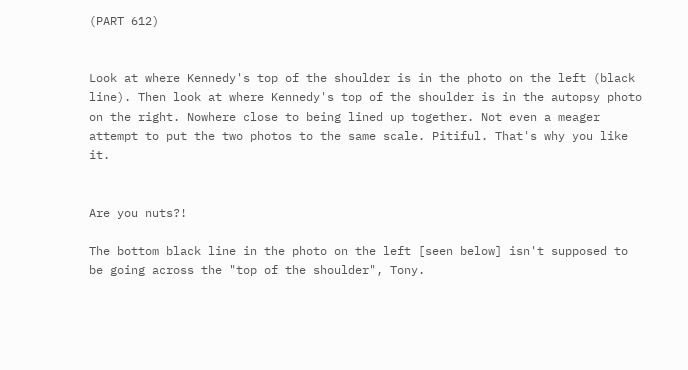(PART 612)


Look at where Kennedy's top of the shoulder is in the photo on the left (black line). Then look at where Kennedy's top of the shoulder is in the autopsy photo on the right. Nowhere close to being lined up together. Not even a meager attempt to put the two photos to the same scale. Pitiful. That's why you like it.


Are you nuts?!

The bottom black line in the photo on the left [seen below] isn't supposed to be going across the "top of the shoulder", Tony.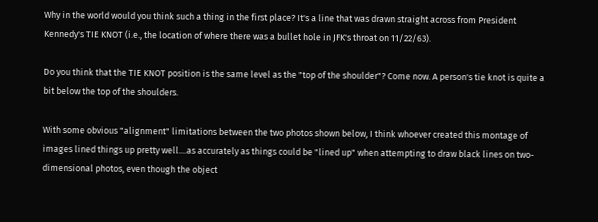Why in the world would you think such a thing in the first place? It's a line that was drawn straight across from President Kennedy's TIE KNOT (i.e., the location of where there was a bullet hole in JFK's throat on 11/22/63).

Do you think that the TIE KNOT position is the same level as the "top of the shoulder"? Come now. A person's tie knot is quite a bit below the top of the shoulders.

With some obvious "alignment" limitations between the two photos shown below, I think whoever created this montage of images lined things up pretty well....as accurately as things could be "lined up" when attempting to draw black lines on two-dimensional photos, even though the object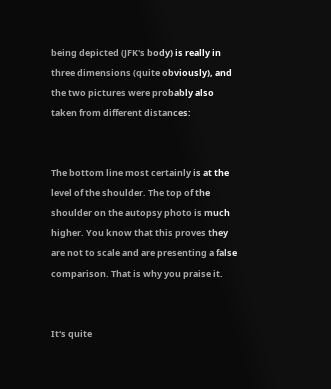being depicted (JFK's body) is really in three dimensions (quite obviously), and the two pictures were probably also taken from different distances:


The bottom line most certainly is at the level of the shoulder. The top of the shoulder on the autopsy photo is much higher. You know that this proves they are not to scale and are presenting a false comparison. That is why you praise it.


It's quite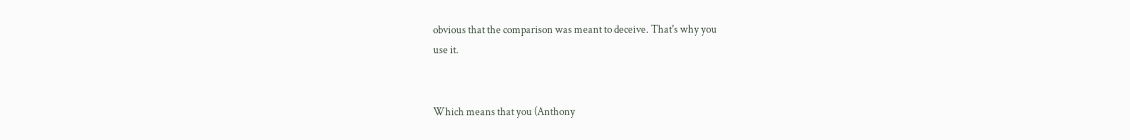obvious that the comparison was meant to deceive. That's why you
use it.


Which means that you (Anthony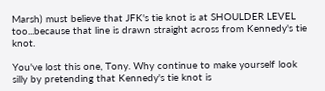Marsh) must believe that JFK's tie knot is at SHOULDER LEVEL too...because that line is drawn straight across from Kennedy's tie knot.

You've lost this one, Tony. Why continue to make yourself look silly by pretending that Kennedy's tie knot is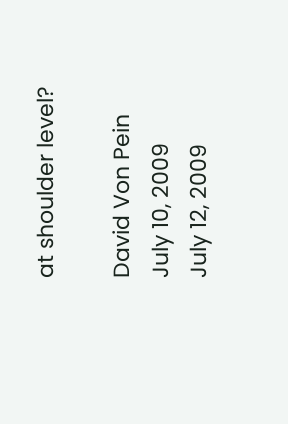at shoulder level?

David Von Pein
July 10, 2009
July 12, 2009